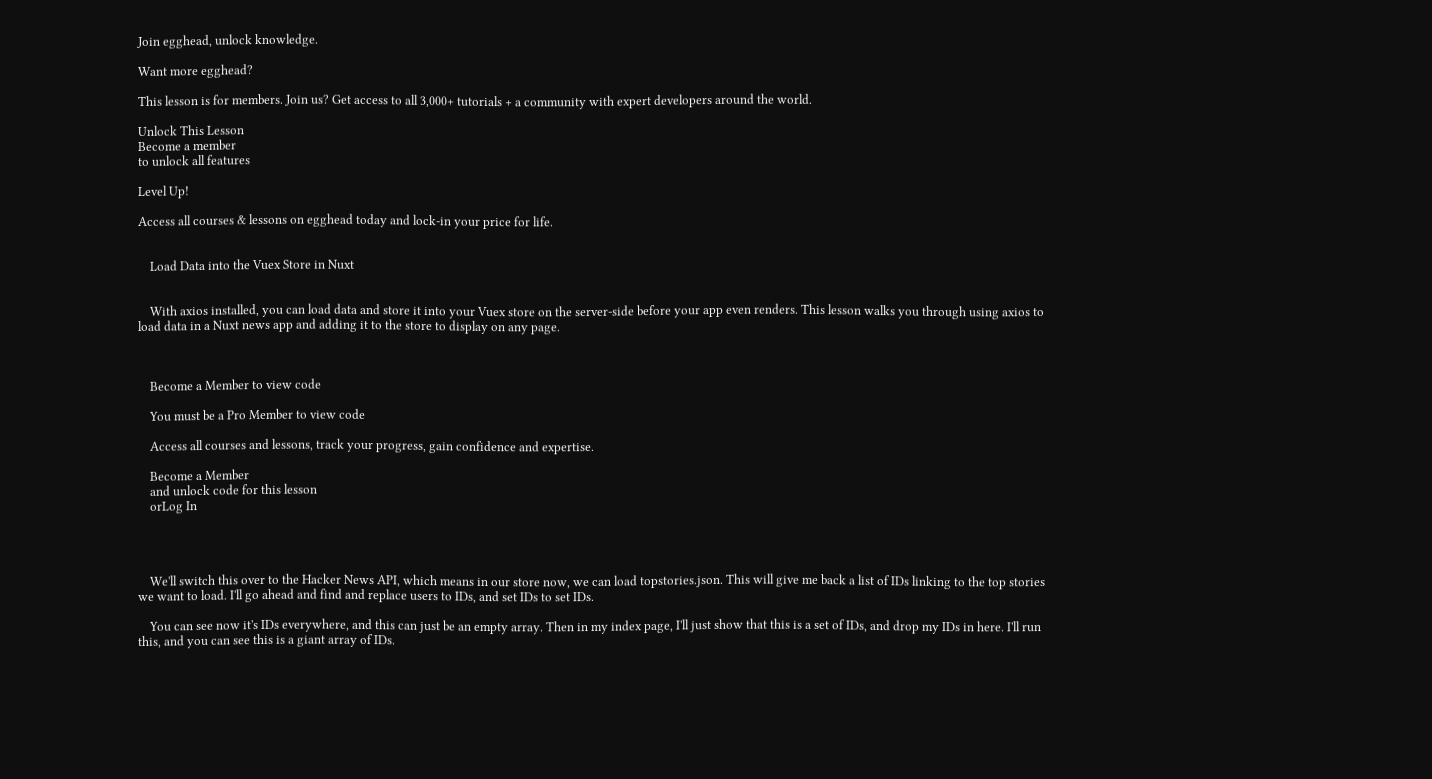Join egghead, unlock knowledge.

Want more egghead?

This lesson is for members. Join us? Get access to all 3,000+ tutorials + a community with expert developers around the world.

Unlock This Lesson
Become a member
to unlock all features

Level Up!

Access all courses & lessons on egghead today and lock-in your price for life.


    Load Data into the Vuex Store in Nuxt


    With axios installed, you can load data and store it into your Vuex store on the server-side before your app even renders. This lesson walks you through using axios to load data in a Nuxt news app and adding it to the store to display on any page.



    Become a Member to view code

    You must be a Pro Member to view code

    Access all courses and lessons, track your progress, gain confidence and expertise.

    Become a Member
    and unlock code for this lesson
    orLog In




    We'll switch this over to the Hacker News API, which means in our store now, we can load topstories.json. This will give me back a list of IDs linking to the top stories we want to load. I'll go ahead and find and replace users to IDs, and set IDs to set IDs.

    You can see now it's IDs everywhere, and this can just be an empty array. Then in my index page, I'll just show that this is a set of IDs, and drop my IDs in here. I'll run this, and you can see this is a giant array of IDs.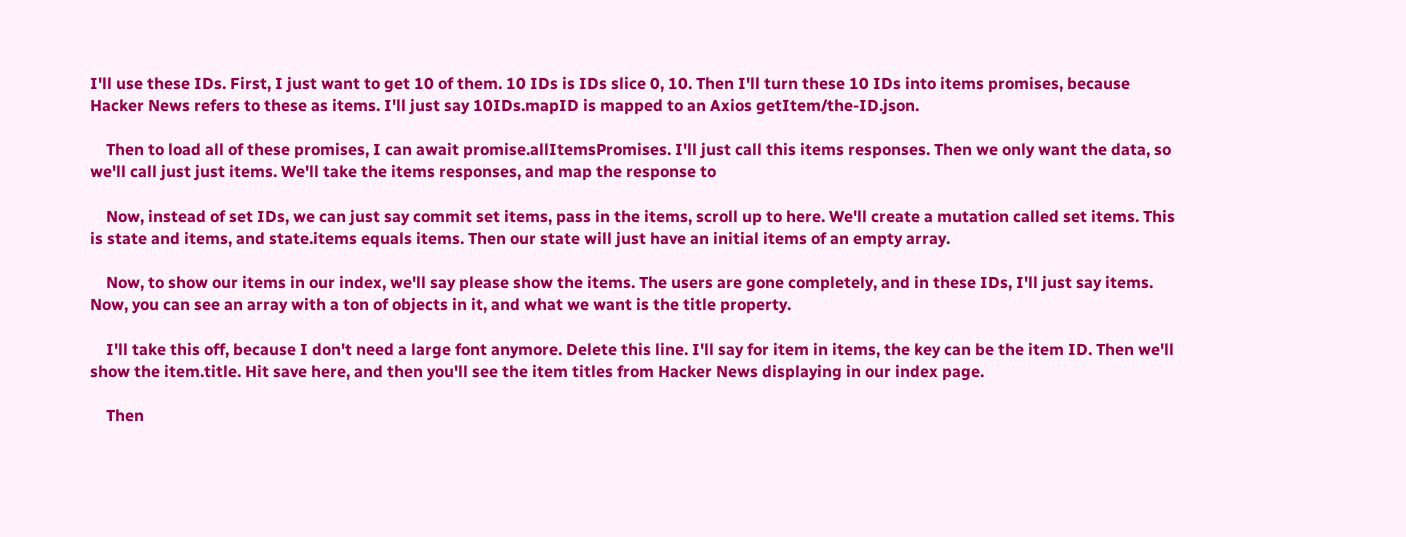I'll use these IDs. First, I just want to get 10 of them. 10 IDs is IDs slice 0, 10. Then I'll turn these 10 IDs into items promises, because Hacker News refers to these as items. I'll just say 10IDs.mapID is mapped to an Axios getItem/the-ID.json.

    Then to load all of these promises, I can await promise.allItemsPromises. I'll just call this items responses. Then we only want the data, so we'll call just just items. We'll take the items responses, and map the response to

    Now, instead of set IDs, we can just say commit set items, pass in the items, scroll up to here. We'll create a mutation called set items. This is state and items, and state.items equals items. Then our state will just have an initial items of an empty array.

    Now, to show our items in our index, we'll say please show the items. The users are gone completely, and in these IDs, I'll just say items. Now, you can see an array with a ton of objects in it, and what we want is the title property.

    I'll take this off, because I don't need a large font anymore. Delete this line. I'll say for item in items, the key can be the item ID. Then we'll show the item.title. Hit save here, and then you'll see the item titles from Hacker News displaying in our index page.

    Then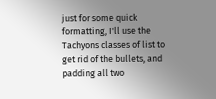just for some quick formatting, I'll use the Tachyons classes of list to get rid of the bullets, and padding all two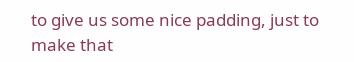to give us some nice padding, just to make that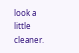look a little cleaner.